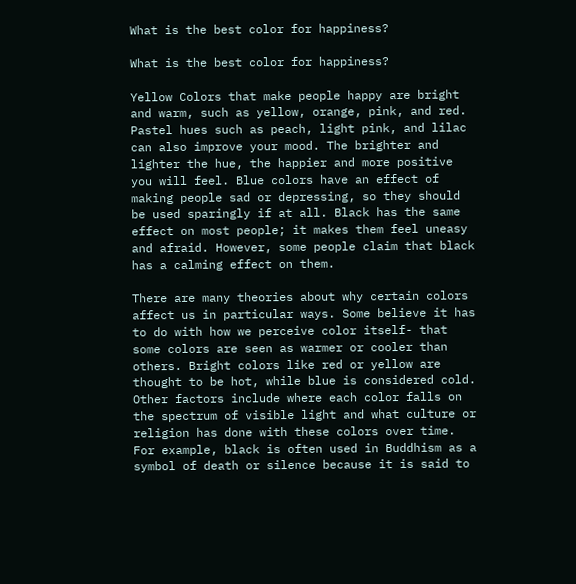What is the best color for happiness?

What is the best color for happiness?

Yellow Colors that make people happy are bright and warm, such as yellow, orange, pink, and red. Pastel hues such as peach, light pink, and lilac can also improve your mood. The brighter and lighter the hue, the happier and more positive you will feel. Blue colors have an effect of making people sad or depressing, so they should be used sparingly if at all. Black has the same effect on most people; it makes them feel uneasy and afraid. However, some people claim that black has a calming effect on them.

There are many theories about why certain colors affect us in particular ways. Some believe it has to do with how we perceive color itself- that some colors are seen as warmer or cooler than others. Bright colors like red or yellow are thought to be hot, while blue is considered cold. Other factors include where each color falls on the spectrum of visible light and what culture or religion has done with these colors over time. For example, black is often used in Buddhism as a symbol of death or silence because it is said to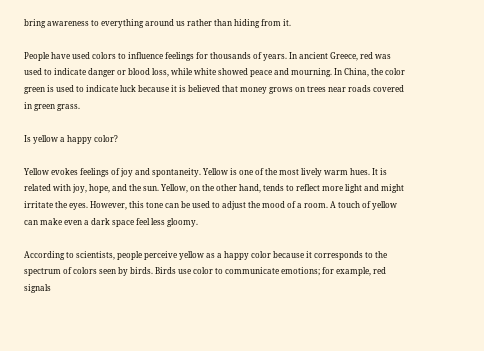bring awareness to everything around us rather than hiding from it.

People have used colors to influence feelings for thousands of years. In ancient Greece, red was used to indicate danger or blood loss, while white showed peace and mourning. In China, the color green is used to indicate luck because it is believed that money grows on trees near roads covered in green grass.

Is yellow a happy color?

Yellow evokes feelings of joy and spontaneity. Yellow is one of the most lively warm hues. It is related with joy, hope, and the sun. Yellow, on the other hand, tends to reflect more light and might irritate the eyes. However, this tone can be used to adjust the mood of a room. A touch of yellow can make even a dark space feel less gloomy.

According to scientists, people perceive yellow as a happy color because it corresponds to the spectrum of colors seen by birds. Birds use color to communicate emotions; for example, red signals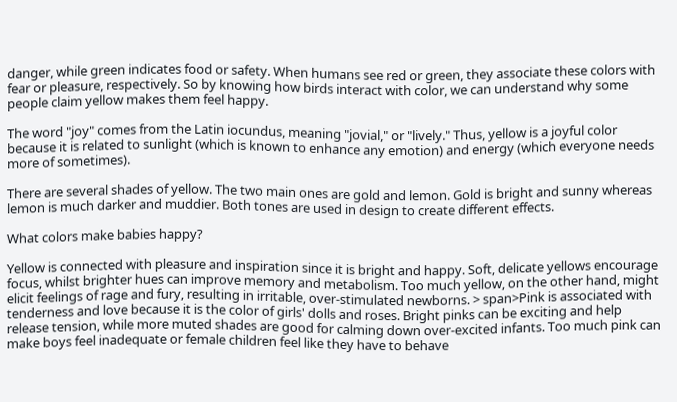danger, while green indicates food or safety. When humans see red or green, they associate these colors with fear or pleasure, respectively. So by knowing how birds interact with color, we can understand why some people claim yellow makes them feel happy.

The word "joy" comes from the Latin iocundus, meaning "jovial," or "lively." Thus, yellow is a joyful color because it is related to sunlight (which is known to enhance any emotion) and energy (which everyone needs more of sometimes).

There are several shades of yellow. The two main ones are gold and lemon. Gold is bright and sunny whereas lemon is much darker and muddier. Both tones are used in design to create different effects.

What colors make babies happy?

Yellow is connected with pleasure and inspiration since it is bright and happy. Soft, delicate yellows encourage focus, whilst brighter hues can improve memory and metabolism. Too much yellow, on the other hand, might elicit feelings of rage and fury, resulting in irritable, over-stimulated newborns. > span>Pink is associated with tenderness and love because it is the color of girls' dolls and roses. Bright pinks can be exciting and help release tension, while more muted shades are good for calming down over-excited infants. Too much pink can make boys feel inadequate or female children feel like they have to behave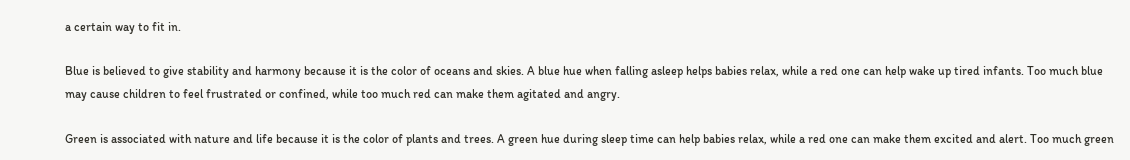a certain way to fit in.

Blue is believed to give stability and harmony because it is the color of oceans and skies. A blue hue when falling asleep helps babies relax, while a red one can help wake up tired infants. Too much blue may cause children to feel frustrated or confined, while too much red can make them agitated and angry.

Green is associated with nature and life because it is the color of plants and trees. A green hue during sleep time can help babies relax, while a red one can make them excited and alert. Too much green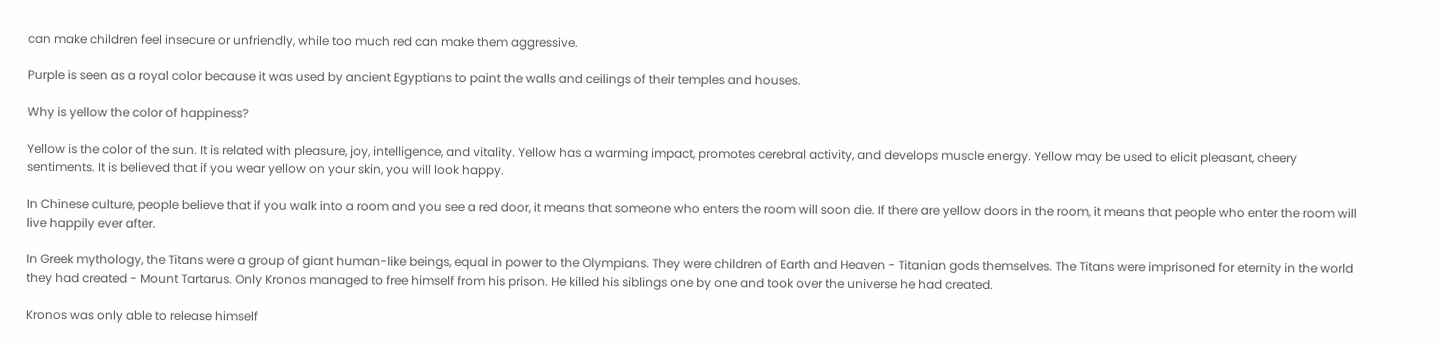can make children feel insecure or unfriendly, while too much red can make them aggressive.

Purple is seen as a royal color because it was used by ancient Egyptians to paint the walls and ceilings of their temples and houses.

Why is yellow the color of happiness?

Yellow is the color of the sun. It is related with pleasure, joy, intelligence, and vitality. Yellow has a warming impact, promotes cerebral activity, and develops muscle energy. Yellow may be used to elicit pleasant, cheery sentiments. It is believed that if you wear yellow on your skin, you will look happy.

In Chinese culture, people believe that if you walk into a room and you see a red door, it means that someone who enters the room will soon die. If there are yellow doors in the room, it means that people who enter the room will live happily ever after.

In Greek mythology, the Titans were a group of giant human-like beings, equal in power to the Olympians. They were children of Earth and Heaven - Titanian gods themselves. The Titans were imprisoned for eternity in the world they had created - Mount Tartarus. Only Kronos managed to free himself from his prison. He killed his siblings one by one and took over the universe he had created.

Kronos was only able to release himself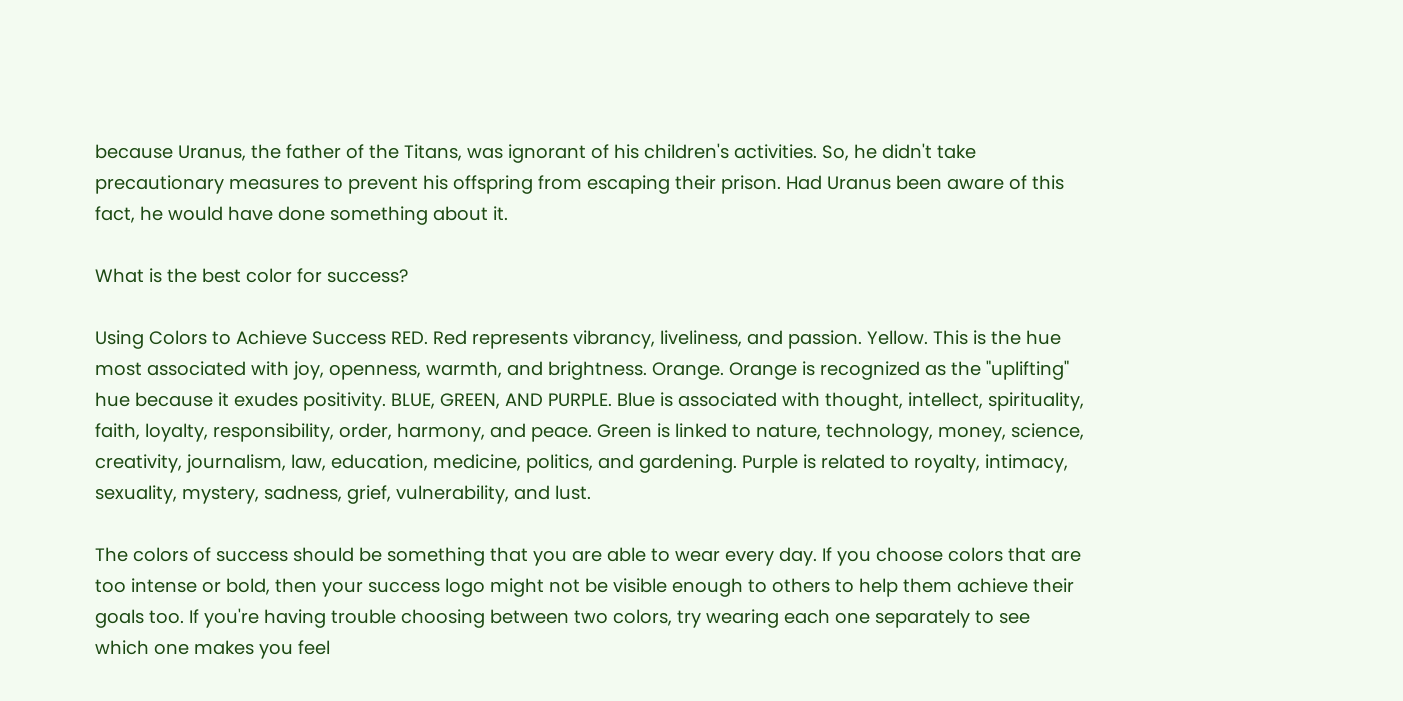because Uranus, the father of the Titans, was ignorant of his children's activities. So, he didn't take precautionary measures to prevent his offspring from escaping their prison. Had Uranus been aware of this fact, he would have done something about it.

What is the best color for success?

Using Colors to Achieve Success RED. Red represents vibrancy, liveliness, and passion. Yellow. This is the hue most associated with joy, openness, warmth, and brightness. Orange. Orange is recognized as the "uplifting" hue because it exudes positivity. BLUE, GREEN, AND PURPLE. Blue is associated with thought, intellect, spirituality, faith, loyalty, responsibility, order, harmony, and peace. Green is linked to nature, technology, money, science, creativity, journalism, law, education, medicine, politics, and gardening. Purple is related to royalty, intimacy, sexuality, mystery, sadness, grief, vulnerability, and lust.

The colors of success should be something that you are able to wear every day. If you choose colors that are too intense or bold, then your success logo might not be visible enough to others to help them achieve their goals too. If you're having trouble choosing between two colors, try wearing each one separately to see which one makes you feel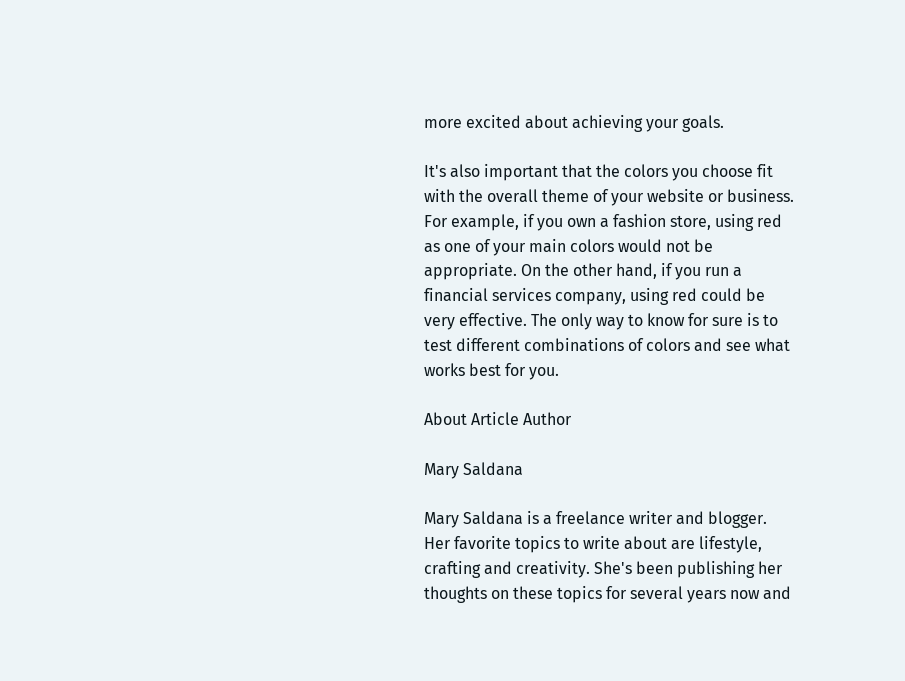more excited about achieving your goals.

It's also important that the colors you choose fit with the overall theme of your website or business. For example, if you own a fashion store, using red as one of your main colors would not be appropriate. On the other hand, if you run a financial services company, using red could be very effective. The only way to know for sure is to test different combinations of colors and see what works best for you.

About Article Author

Mary Saldana

Mary Saldana is a freelance writer and blogger. Her favorite topics to write about are lifestyle, crafting and creativity. She's been publishing her thoughts on these topics for several years now and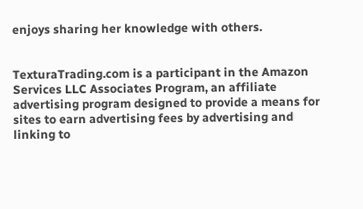enjoys sharing her knowledge with others.


TexturaTrading.com is a participant in the Amazon Services LLC Associates Program, an affiliate advertising program designed to provide a means for sites to earn advertising fees by advertising and linking to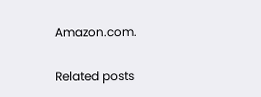Amazon.com.

Related posts